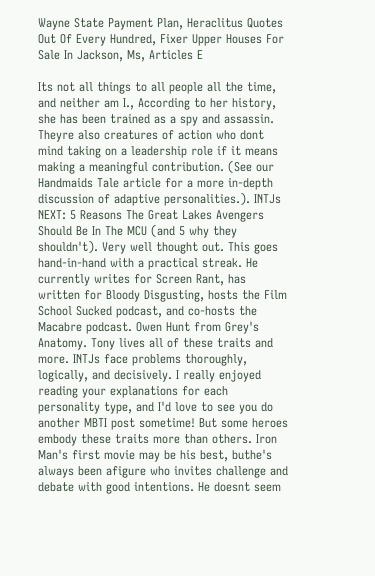Wayne State Payment Plan, Heraclitus Quotes Out Of Every Hundred, Fixer Upper Houses For Sale In Jackson, Ms, Articles E

Its not all things to all people all the time, and neither am I., According to her history, she has been trained as a spy and assassin. Theyre also creatures of action who dont mind taking on a leadership role if it means making a meaningful contribution. (See our Handmaids Tale article for a more in-depth discussion of adaptive personalities.). INTJs NEXT: 5 Reasons The Great Lakes Avengers Should Be In The MCU (and 5 why they shouldn't). Very well thought out. This goes hand-in-hand with a practical streak. He currently writes for Screen Rant, has written for Bloody Disgusting, hosts the Film School Sucked podcast, and co-hosts the Macabre podcast. Owen Hunt from Grey's Anatomy. Tony lives all of these traits and more. INTJs face problems thoroughly, logically, and decisively. I really enjoyed reading your explanations for each personality type, and I'd love to see you do another MBTI post sometime! But some heroes embody these traits more than others. Iron Man's first movie may be his best, buthe's always been afigure who invites challenge and debate with good intentions. He doesnt seem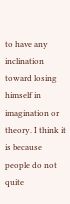to have any inclination toward losing himself in imagination or theory. I think it is because people do not quite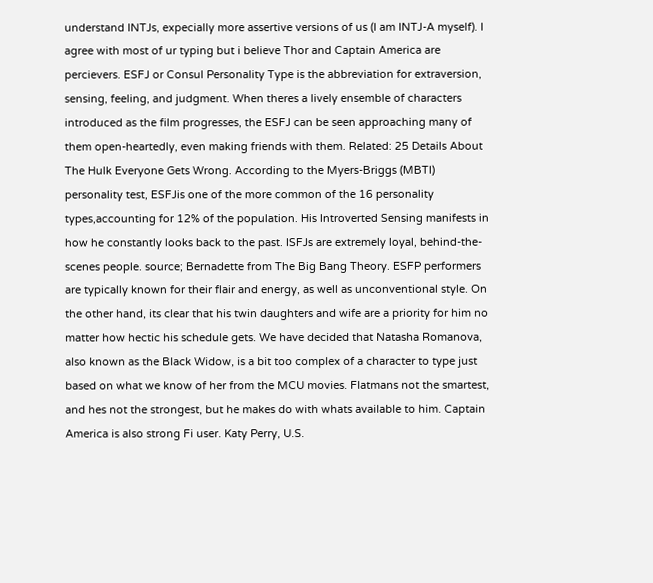understand INTJs, expecially more assertive versions of us (I am INTJ-A myself). I agree with most of ur typing but i believe Thor and Captain America are percievers. ESFJ or Consul Personality Type is the abbreviation for extraversion, sensing, feeling, and judgment. When theres a lively ensemble of characters introduced as the film progresses, the ESFJ can be seen approaching many of them open-heartedly, even making friends with them. Related: 25 Details About The Hulk Everyone Gets Wrong. According to the Myers-Briggs (MBTI) personality test, ESFJis one of the more common of the 16 personality types,accounting for 12% of the population. His Introverted Sensing manifests in how he constantly looks back to the past. ISFJs are extremely loyal, behind-the-scenes people. source; Bernadette from The Big Bang Theory. ESFP performers are typically known for their flair and energy, as well as unconventional style. On the other hand, its clear that his twin daughters and wife are a priority for him no matter how hectic his schedule gets. We have decided that Natasha Romanova, also known as the Black Widow, is a bit too complex of a character to type just based on what we know of her from the MCU movies. Flatmans not the smartest, and hes not the strongest, but he makes do with whats available to him. Captain America is also strong Fi user. Katy Perry, U.S.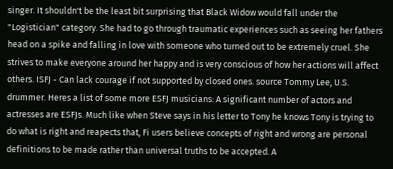singer. It shouldn't be the least bit surprising that Black Widow would fall under the "Logistician" category. She had to go through traumatic experiences such as seeing her fathers head on a spike and falling in love with someone who turned out to be extremely cruel. She strives to make everyone around her happy and is very conscious of how her actions will affect others. ISFJ - Can lack courage if not supported by closed ones. source Tommy Lee, U.S. drummer. Heres a list of some more ESFJ musicians: A significant number of actors and actresses are ESFJs. Much like when Steve says in his letter to Tony he knows Tony is trying to do what is right and reapects that, Fi users believe concepts of right and wrong are personal definitions to be made rather than universal truths to be accepted. A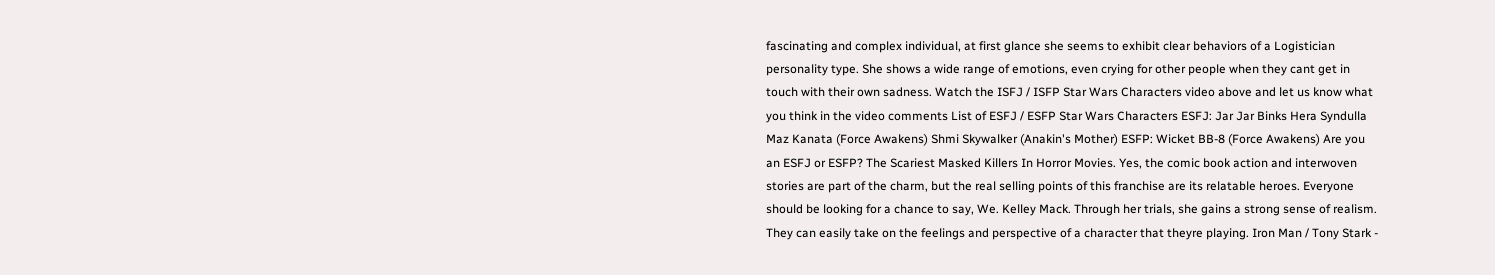fascinating and complex individual, at first glance she seems to exhibit clear behaviors of a Logistician personality type. She shows a wide range of emotions, even crying for other people when they cant get in touch with their own sadness. Watch the ISFJ / ISFP Star Wars Characters video above and let us know what you think in the video comments List of ESFJ / ESFP Star Wars Characters ESFJ: Jar Jar Binks Hera Syndulla Maz Kanata (Force Awakens) Shmi Skywalker (Anakin's Mother) ESFP: Wicket BB-8 (Force Awakens) Are you an ESFJ or ESFP? The Scariest Masked Killers In Horror Movies. Yes, the comic book action and interwoven stories are part of the charm, but the real selling points of this franchise are its relatable heroes. Everyone should be looking for a chance to say, We. Kelley Mack. Through her trials, she gains a strong sense of realism. They can easily take on the feelings and perspective of a character that theyre playing. Iron Man / Tony Stark -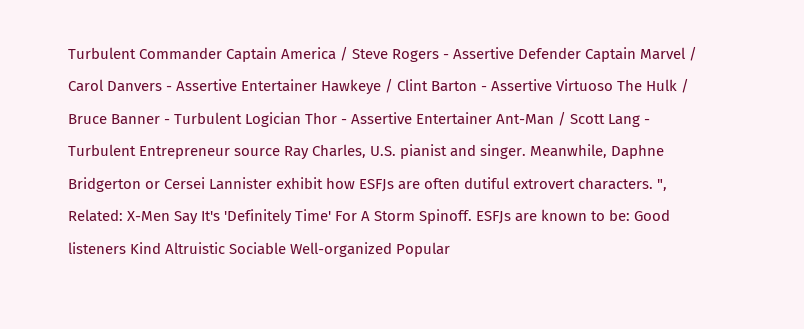Turbulent Commander Captain America / Steve Rogers - Assertive Defender Captain Marvel / Carol Danvers - Assertive Entertainer Hawkeye / Clint Barton - Assertive Virtuoso The Hulk / Bruce Banner - Turbulent Logician Thor - Assertive Entertainer Ant-Man / Scott Lang - Turbulent Entrepreneur source Ray Charles, U.S. pianist and singer. Meanwhile, Daphne Bridgerton or Cersei Lannister exhibit how ESFJs are often dutiful extrovert characters. ", Related: X-Men Say It's 'Definitely Time' For A Storm Spinoff. ESFJs are known to be: Good listeners Kind Altruistic Sociable Well-organized Popular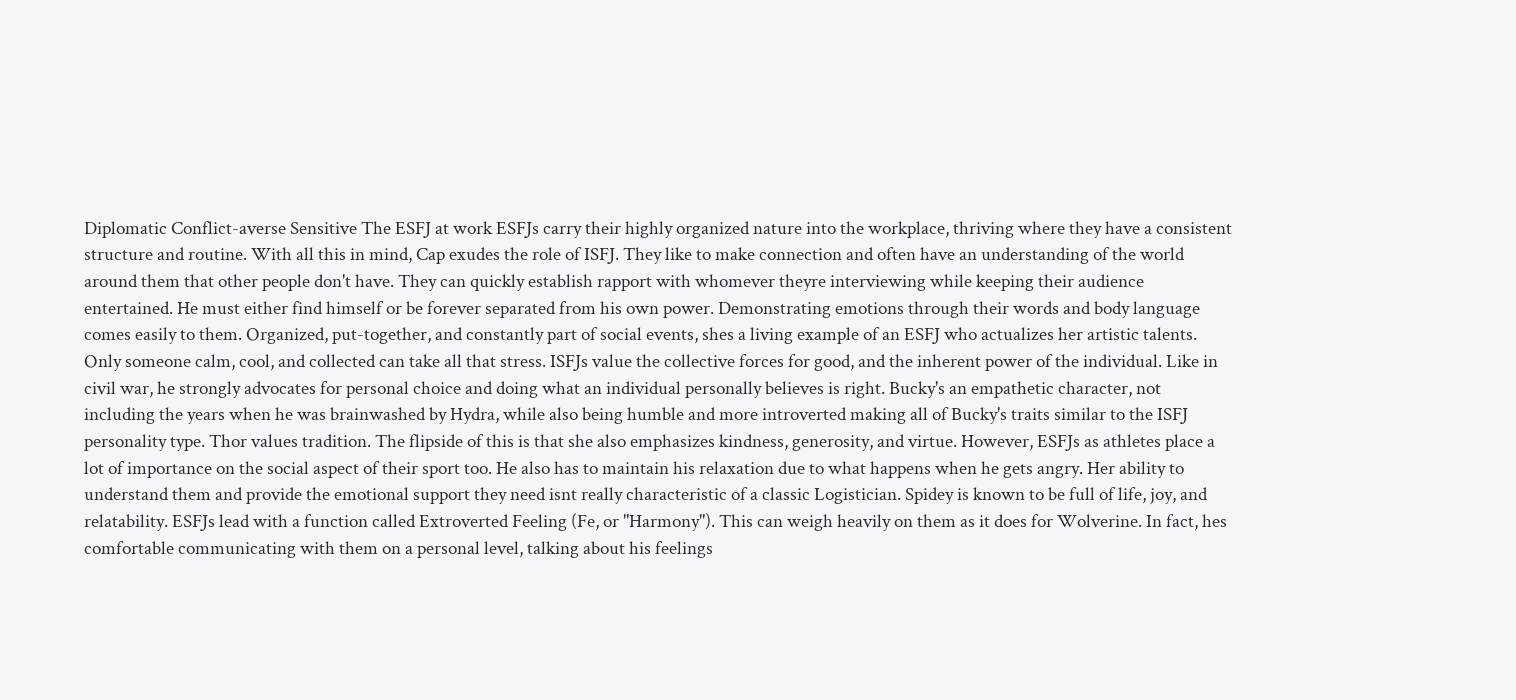Diplomatic Conflict-averse Sensitive The ESFJ at work ESFJs carry their highly organized nature into the workplace, thriving where they have a consistent structure and routine. With all this in mind, Cap exudes the role of ISFJ. They like to make connection and often have an understanding of the world around them that other people don't have. They can quickly establish rapport with whomever theyre interviewing while keeping their audience entertained. He must either find himself or be forever separated from his own power. Demonstrating emotions through their words and body language comes easily to them. Organized, put-together, and constantly part of social events, shes a living example of an ESFJ who actualizes her artistic talents. Only someone calm, cool, and collected can take all that stress. ISFJs value the collective forces for good, and the inherent power of the individual. Like in civil war, he strongly advocates for personal choice and doing what an individual personally believes is right. Bucky's an empathetic character, not including the years when he was brainwashed by Hydra, while also being humble and more introverted making all of Bucky's traits similar to the ISFJ personality type. Thor values tradition. The flipside of this is that she also emphasizes kindness, generosity, and virtue. However, ESFJs as athletes place a lot of importance on the social aspect of their sport too. He also has to maintain his relaxation due to what happens when he gets angry. Her ability to understand them and provide the emotional support they need isnt really characteristic of a classic Logistician. Spidey is known to be full of life, joy, and relatability. ESFJs lead with a function called Extroverted Feeling (Fe, or "Harmony"). This can weigh heavily on them as it does for Wolverine. In fact, hes comfortable communicating with them on a personal level, talking about his feelings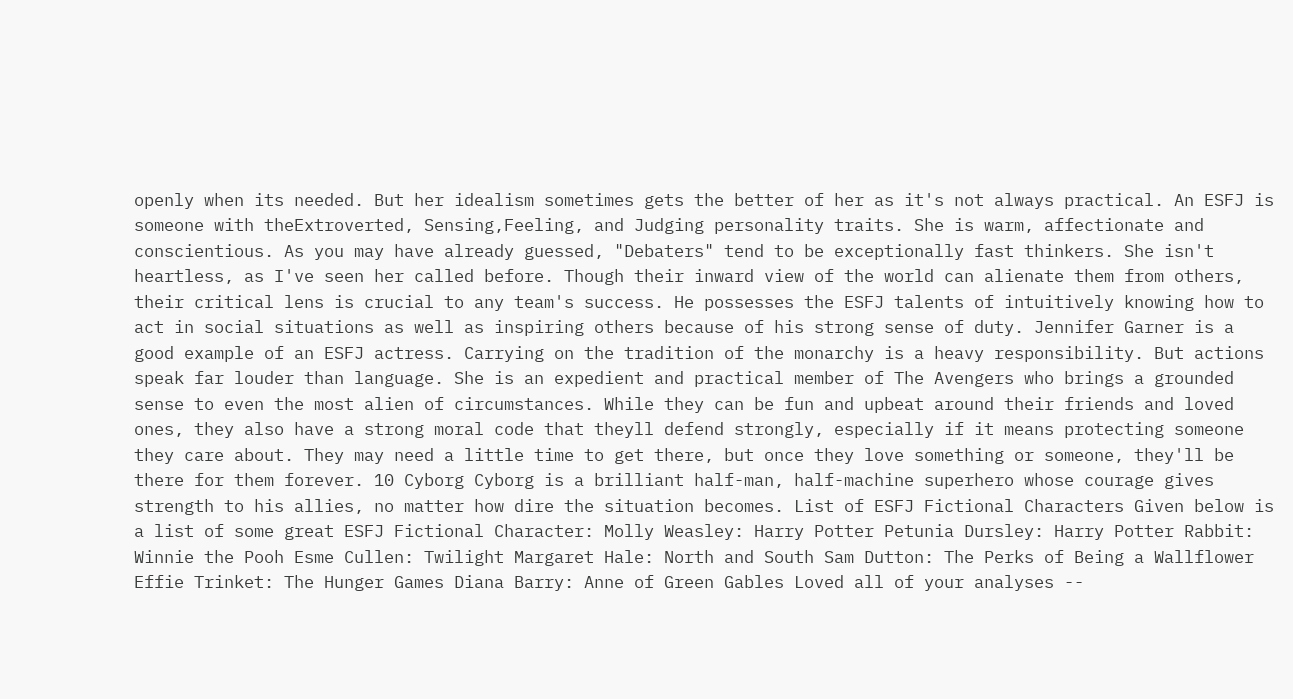openly when its needed. But her idealism sometimes gets the better of her as it's not always practical. An ESFJ is someone with theExtroverted, Sensing,Feeling, and Judging personality traits. She is warm, affectionate and conscientious. As you may have already guessed, "Debaters" tend to be exceptionally fast thinkers. She isn't heartless, as I've seen her called before. Though their inward view of the world can alienate them from others, their critical lens is crucial to any team's success. He possesses the ESFJ talents of intuitively knowing how to act in social situations as well as inspiring others because of his strong sense of duty. Jennifer Garner is a good example of an ESFJ actress. Carrying on the tradition of the monarchy is a heavy responsibility. But actions speak far louder than language. She is an expedient and practical member of The Avengers who brings a grounded sense to even the most alien of circumstances. While they can be fun and upbeat around their friends and loved ones, they also have a strong moral code that theyll defend strongly, especially if it means protecting someone they care about. They may need a little time to get there, but once they love something or someone, they'll be there for them forever. 10 Cyborg Cyborg is a brilliant half-man, half-machine superhero whose courage gives strength to his allies, no matter how dire the situation becomes. List of ESFJ Fictional Characters Given below is a list of some great ESFJ Fictional Character: Molly Weasley: Harry Potter Petunia Dursley: Harry Potter Rabbit: Winnie the Pooh Esme Cullen: Twilight Margaret Hale: North and South Sam Dutton: The Perks of Being a Wallflower Effie Trinket: The Hunger Games Diana Barry: Anne of Green Gables Loved all of your analyses --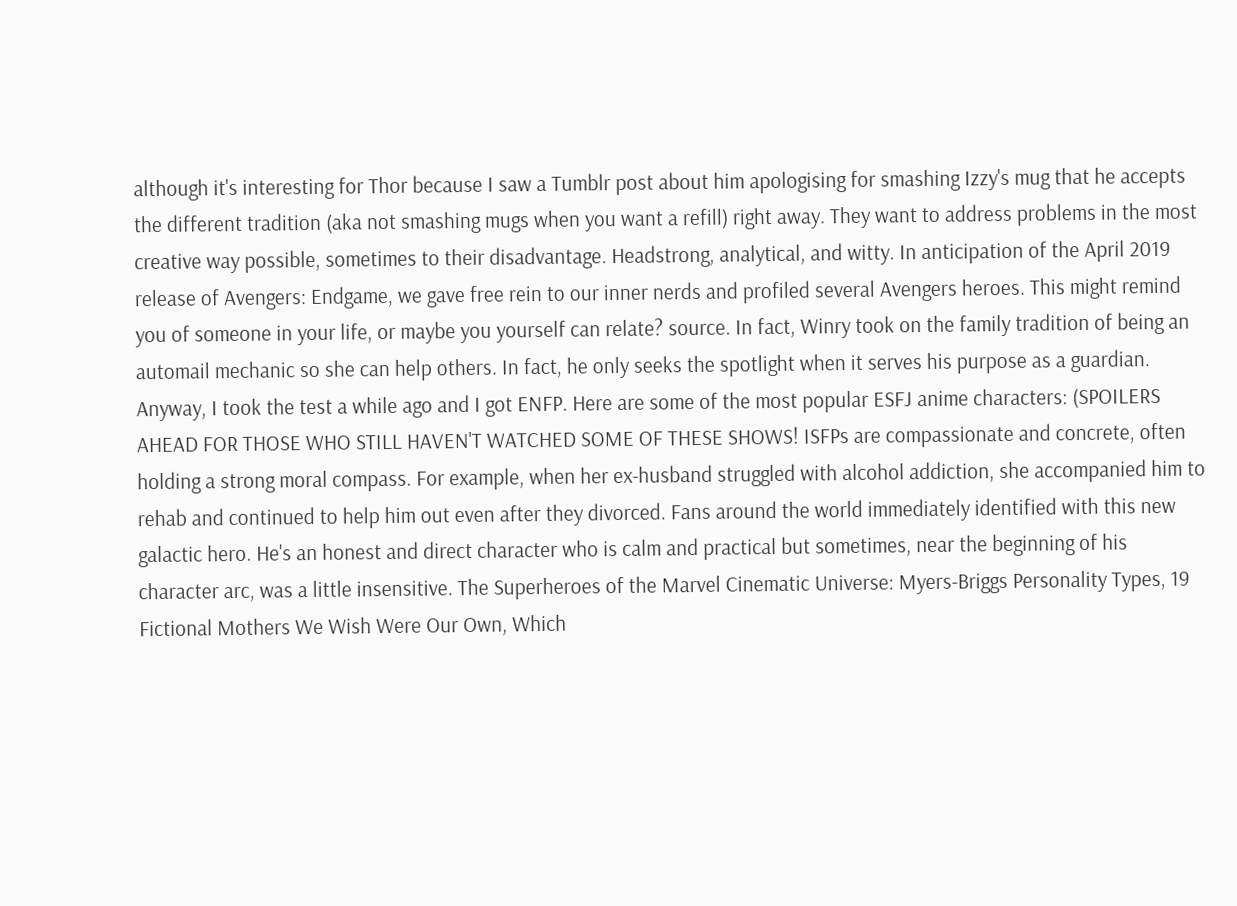although it's interesting for Thor because I saw a Tumblr post about him apologising for smashing Izzy's mug that he accepts the different tradition (aka not smashing mugs when you want a refill) right away. They want to address problems in the most creative way possible, sometimes to their disadvantage. Headstrong, analytical, and witty. In anticipation of the April 2019 release of Avengers: Endgame, we gave free rein to our inner nerds and profiled several Avengers heroes. This might remind you of someone in your life, or maybe you yourself can relate? source. In fact, Winry took on the family tradition of being an automail mechanic so she can help others. In fact, he only seeks the spotlight when it serves his purpose as a guardian. Anyway, I took the test a while ago and I got ENFP. Here are some of the most popular ESFJ anime characters: (SPOILERS AHEAD FOR THOSE WHO STILL HAVEN'T WATCHED SOME OF THESE SHOWS! ISFPs are compassionate and concrete, often holding a strong moral compass. For example, when her ex-husband struggled with alcohol addiction, she accompanied him to rehab and continued to help him out even after they divorced. Fans around the world immediately identified with this new galactic hero. He's an honest and direct character who is calm and practical but sometimes, near the beginning of his character arc, was a little insensitive. The Superheroes of the Marvel Cinematic Universe: Myers-Briggs Personality Types, 19 Fictional Mothers We Wish Were Our Own, Which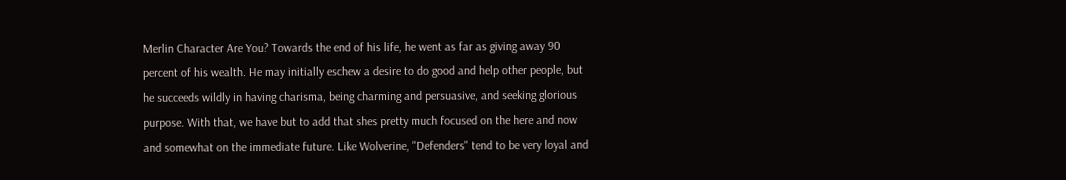Merlin Character Are You? Towards the end of his life, he went as far as giving away 90 percent of his wealth. He may initially eschew a desire to do good and help other people, but he succeeds wildly in having charisma, being charming and persuasive, and seeking glorious purpose. With that, we have but to add that shes pretty much focused on the here and now and somewhat on the immediate future. Like Wolverine, "Defenders" tend to be very loyal and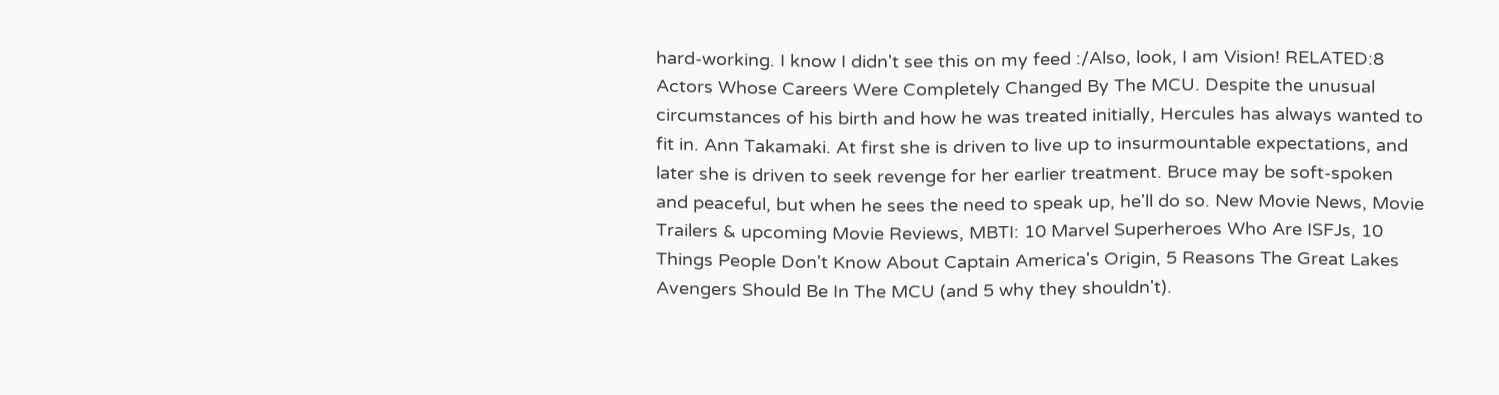hard-working. I know I didn't see this on my feed :/Also, look, I am Vision! RELATED:8 Actors Whose Careers Were Completely Changed By The MCU. Despite the unusual circumstances of his birth and how he was treated initially, Hercules has always wanted to fit in. Ann Takamaki. At first she is driven to live up to insurmountable expectations, and later she is driven to seek revenge for her earlier treatment. Bruce may be soft-spoken and peaceful, but when he sees the need to speak up, he'll do so. New Movie News, Movie Trailers & upcoming Movie Reviews, MBTI: 10 Marvel Superheroes Who Are ISFJs, 10 Things People Don't Know About Captain America's Origin, 5 Reasons The Great Lakes Avengers Should Be In The MCU (and 5 why they shouldn't).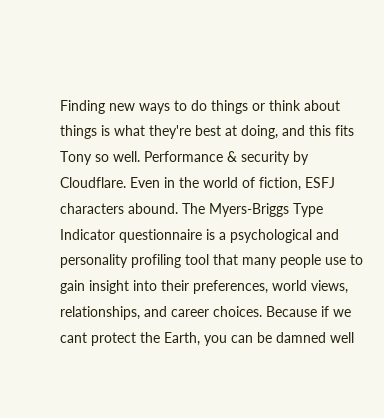Finding new ways to do things or think about things is what they're best at doing, and this fits Tony so well. Performance & security by Cloudflare. Even in the world of fiction, ESFJ characters abound. The Myers-Briggs Type Indicator questionnaire is a psychological and personality profiling tool that many people use to gain insight into their preferences, world views, relationships, and career choices. Because if we cant protect the Earth, you can be damned well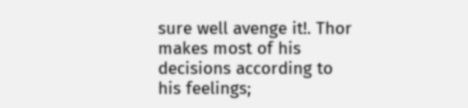sure well avenge it!. Thor makes most of his decisions according to his feelings;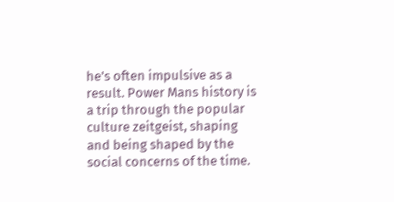he's often impulsive as a result. Power Mans history is a trip through the popular culture zeitgeist, shaping and being shaped by the social concerns of the time.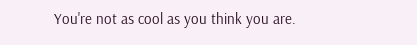You're not as cool as you think you are.